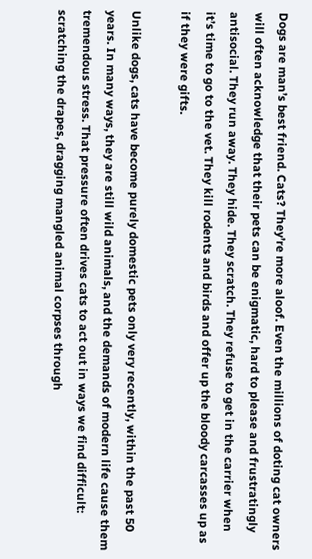Dogs are man’s best friend. Cats? They’re more aloof. Even the millions of doting cat owners will often acknowledge that their pets can be enigmatic, hard to please and frustratingly antisocial. They run away. They hide. They scratch. They refuse to get in the carrier when it’s time to go to the vet. They kill rodents and birds and offer up the bloody carcasses up as if they were gifts.

Unlike dogs, cats have become purely domestic pets only very recently, within the past 50 years. In many ways, they are still wild animals, and the demands of modern life cause them tremendous stress. That pressure often drives cats to act out in ways we find difficult: scratching the drapes, dragging mangled animal corpses through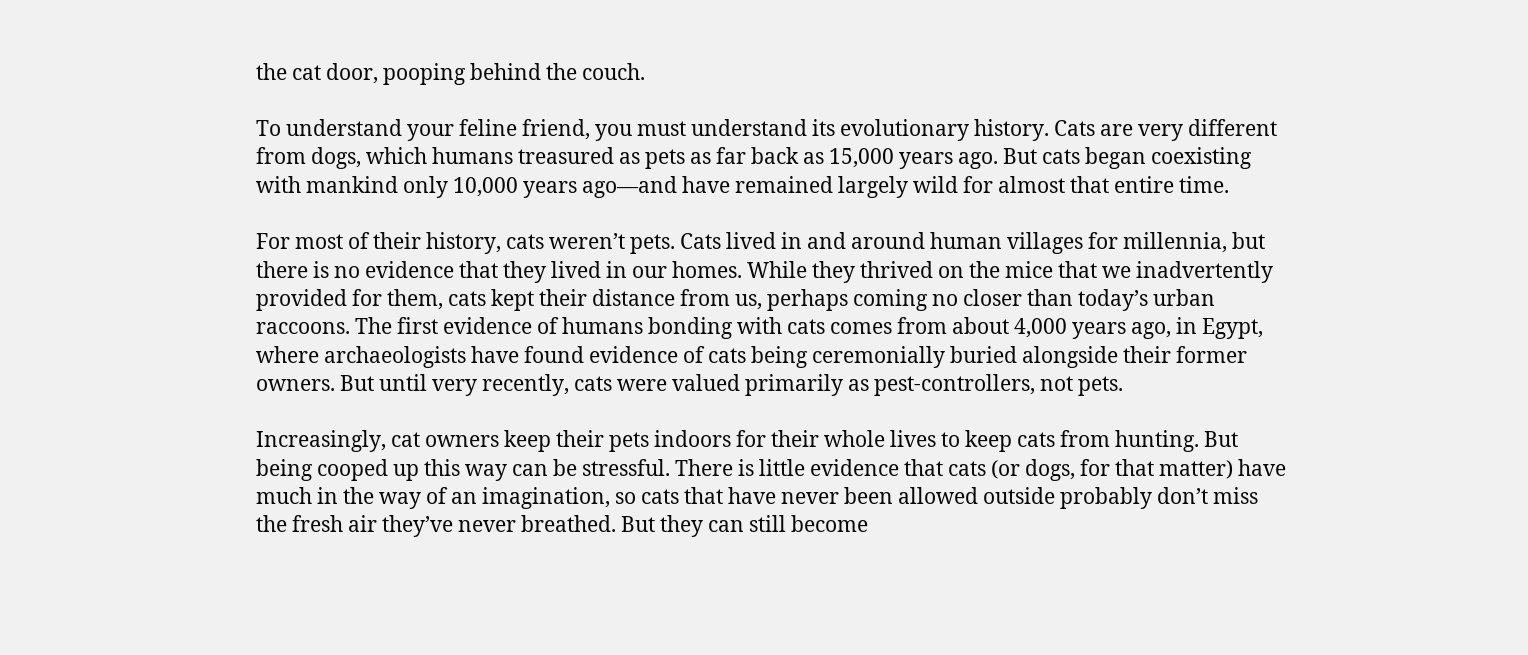the cat door, pooping behind the couch.

To understand your feline friend, you must understand its evolutionary history. Cats are very different from dogs, which humans treasured as pets as far back as 15,000 years ago. But cats began coexisting with mankind only 10,000 years ago—and have remained largely wild for almost that entire time.

For most of their history, cats weren’t pets. Cats lived in and around human villages for millennia, but there is no evidence that they lived in our homes. While they thrived on the mice that we inadvertently provided for them, cats kept their distance from us, perhaps coming no closer than today’s urban raccoons. The first evidence of humans bonding with cats comes from about 4,000 years ago, in Egypt, where archaeologists have found evidence of cats being ceremonially buried alongside their former owners. But until very recently, cats were valued primarily as pest-controllers, not pets.

Increasingly, cat owners keep their pets indoors for their whole lives to keep cats from hunting. But being cooped up this way can be stressful. There is little evidence that cats (or dogs, for that matter) have much in the way of an imagination, so cats that have never been allowed outside probably don’t miss the fresh air they’ve never breathed. But they can still become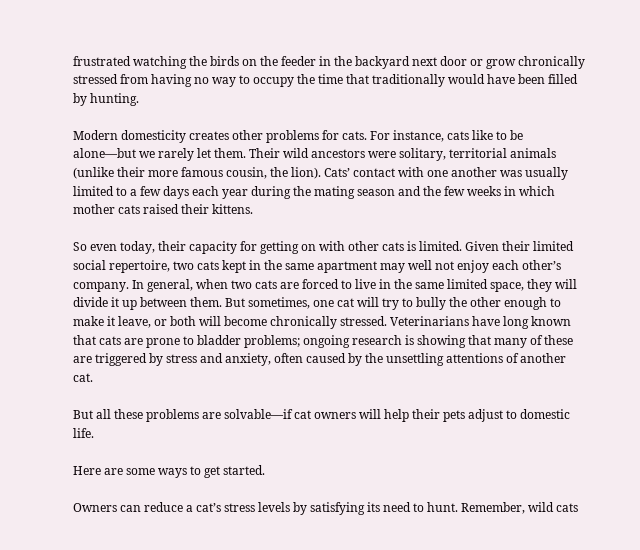frustrated watching the birds on the feeder in the backyard next door or grow chronically stressed from having no way to occupy the time that traditionally would have been filled by hunting.

Modern domesticity creates other problems for cats. For instance, cats like to be alone—but we rarely let them. Their wild ancestors were solitary, territorial animals (unlike their more famous cousin, the lion). Cats’ contact with one another was usually limited to a few days each year during the mating season and the few weeks in which mother cats raised their kittens.

So even today, their capacity for getting on with other cats is limited. Given their limited social repertoire, two cats kept in the same apartment may well not enjoy each other’s company. In general, when two cats are forced to live in the same limited space, they will divide it up between them. But sometimes, one cat will try to bully the other enough to make it leave, or both will become chronically stressed. Veterinarians have long known that cats are prone to bladder problems; ongoing research is showing that many of these are triggered by stress and anxiety, often caused by the unsettling attentions of another cat.

But all these problems are solvable—if cat owners will help their pets adjust to domestic life.

Here are some ways to get started.

Owners can reduce a cat’s stress levels by satisfying its need to hunt. Remember, wild cats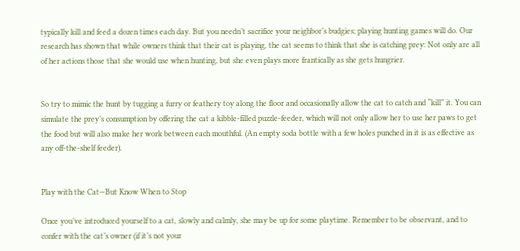typically kill and feed a dozen times each day. But you needn’t sacrifice your neighbor’s budgies; playing hunting games will do. Our research has shown that while owners think that their cat is playing, the cat seems to think that she is catching prey: Not only are all of her actions those that she would use when hunting, but she even plays more frantically as she gets hungrier.


So try to mimic the hunt by tugging a furry or feathery toy along the floor and occasionally allow the cat to catch and “kill” it. You can simulate the prey’s consumption by offering the cat a kibble-filled puzzle-feeder, which will not only allow her to use her paws to get the food but will also make her work between each mouthful. (An empty soda bottle with a few holes punched in it is as effective as any off-the-shelf feeder).


Play with the Cat—But Know When to Stop

Once you’ve introduced yourself to a cat, slowly and calmly, she may be up for some playtime. Remember to be observant, and to confer with the cat’s owner (if it’s not your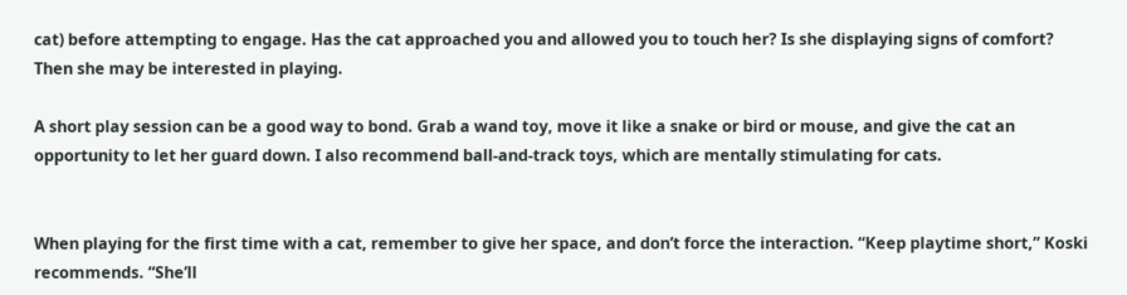cat) before attempting to engage. Has the cat approached you and allowed you to touch her? Is she displaying signs of comfort? Then she may be interested in playing.

A short play session can be a good way to bond. Grab a wand toy, move it like a snake or bird or mouse, and give the cat an opportunity to let her guard down. I also recommend ball-and-track toys, which are mentally stimulating for cats.


When playing for the first time with a cat, remember to give her space, and don’t force the interaction. “Keep playtime short,” Koski recommends. “She’ll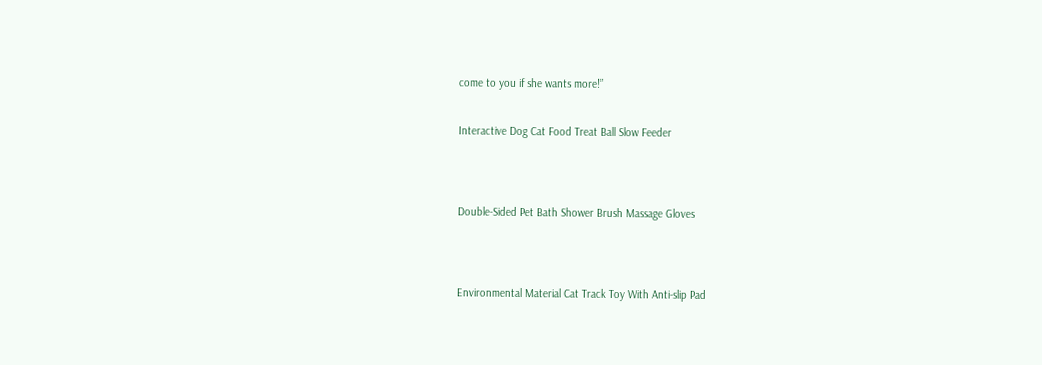come to you if she wants more!”


Interactive Dog Cat Food Treat Ball Slow Feeder




Double-Sided Pet Bath Shower Brush Massage Gloves




Environmental Material Cat Track Toy With Anti-slip Pad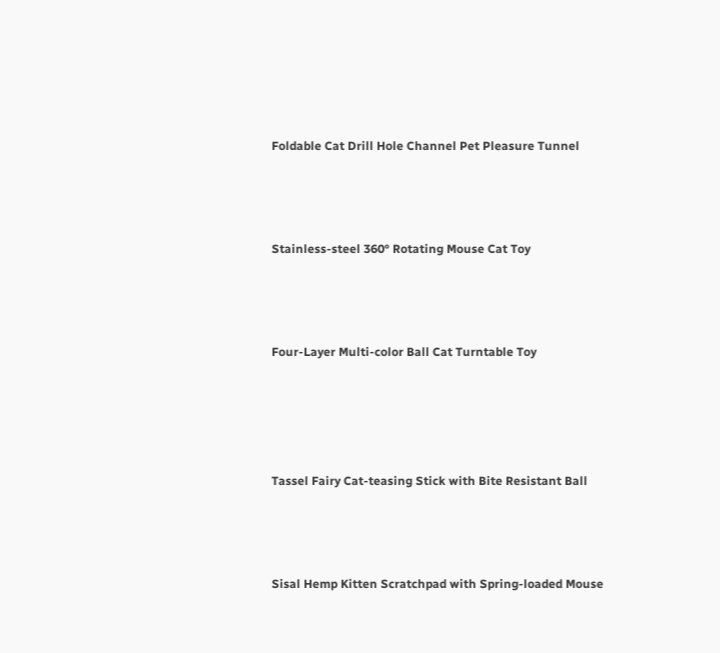Foldable Cat Drill Hole Channel Pet Pleasure Tunnel



Stainless-steel 360° Rotating Mouse Cat Toy



Four-Layer Multi-color Ball Cat Turntable Toy




Tassel Fairy Cat-teasing Stick with Bite Resistant Ball



Sisal Hemp Kitten Scratchpad with Spring-loaded Mouse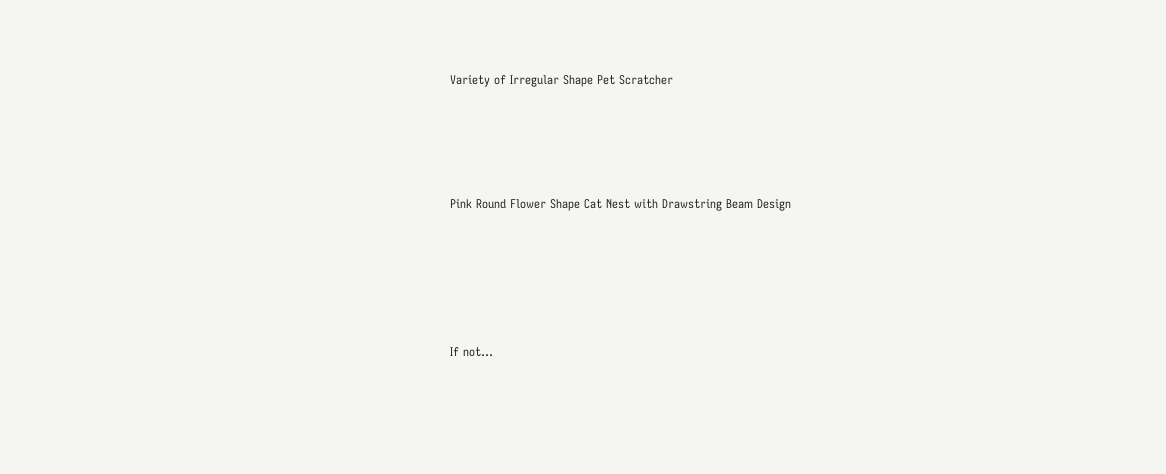Variety of Irregular Shape Pet Scratcher




Pink Round Flower Shape Cat Nest with Drawstring Beam Design





If not…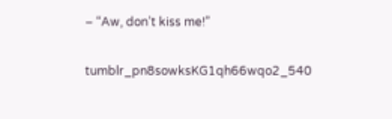– “Aw, don’t kiss me!”

tumblr_pn8sowksKG1qh66wqo2_540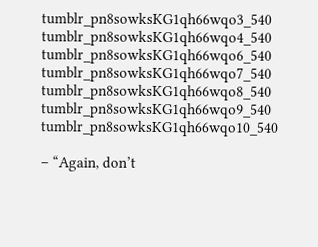tumblr_pn8sowksKG1qh66wqo3_540 tumblr_pn8sowksKG1qh66wqo4_540 tumblr_pn8sowksKG1qh66wqo6_540 tumblr_pn8sowksKG1qh66wqo7_540 tumblr_pn8sowksKG1qh66wqo8_540 tumblr_pn8sowksKG1qh66wqo9_540 tumblr_pn8sowksKG1qh66wqo10_540

– “Again, don’t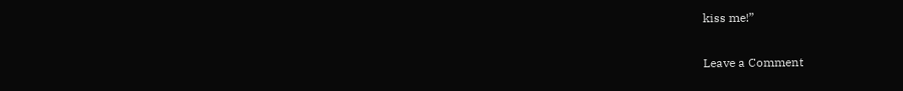kiss me!”

Leave a Comment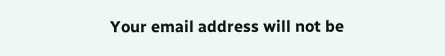Your email address will not be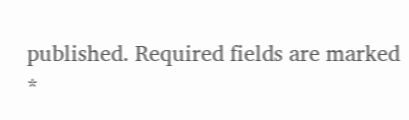published. Required fields are marked *